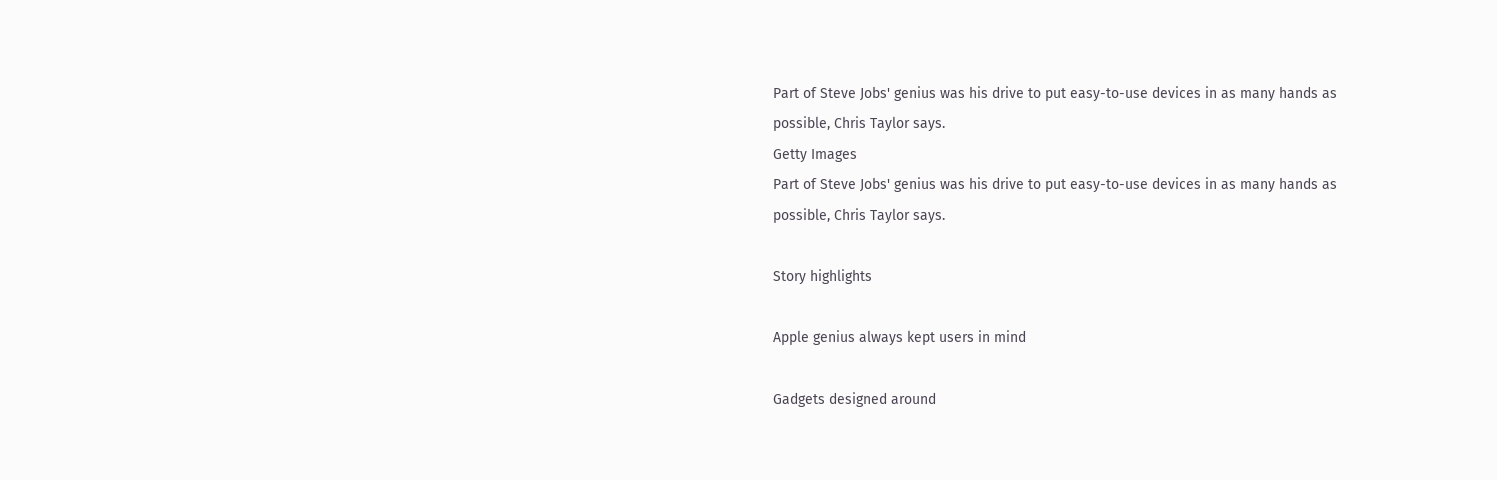Part of Steve Jobs' genius was his drive to put easy-to-use devices in as many hands as possible, Chris Taylor says.
Getty Images
Part of Steve Jobs' genius was his drive to put easy-to-use devices in as many hands as possible, Chris Taylor says.

Story highlights

Apple genius always kept users in mind

Gadgets designed around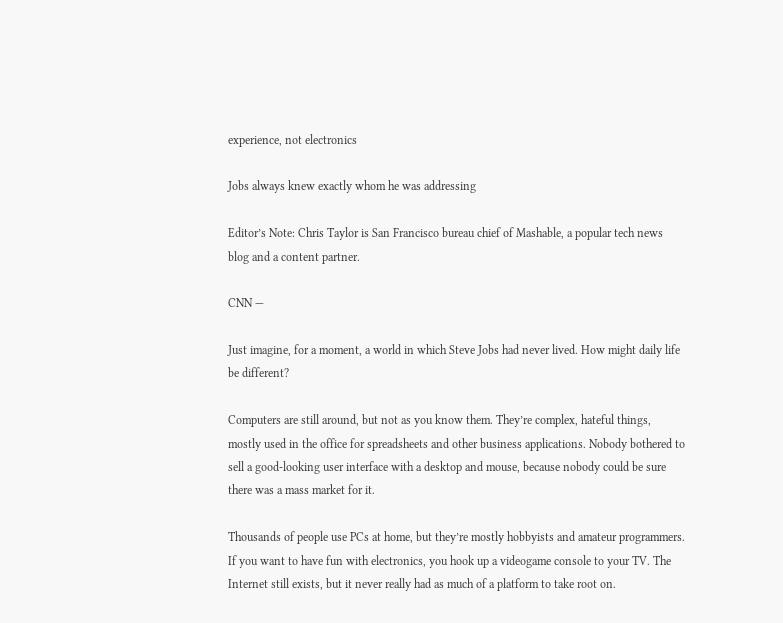experience, not electronics

Jobs always knew exactly whom he was addressing

Editor’s Note: Chris Taylor is San Francisco bureau chief of Mashable, a popular tech news blog and a content partner.

CNN —

Just imagine, for a moment, a world in which Steve Jobs had never lived. How might daily life be different?

Computers are still around, but not as you know them. They’re complex, hateful things, mostly used in the office for spreadsheets and other business applications. Nobody bothered to sell a good-looking user interface with a desktop and mouse, because nobody could be sure there was a mass market for it.

Thousands of people use PCs at home, but they’re mostly hobbyists and amateur programmers. If you want to have fun with electronics, you hook up a videogame console to your TV. The Internet still exists, but it never really had as much of a platform to take root on.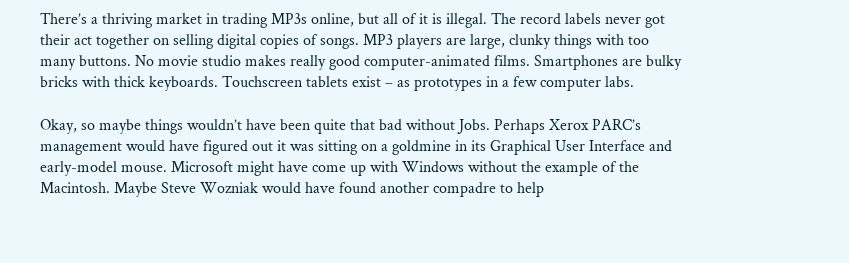There’s a thriving market in trading MP3s online, but all of it is illegal. The record labels never got their act together on selling digital copies of songs. MP3 players are large, clunky things with too many buttons. No movie studio makes really good computer-animated films. Smartphones are bulky bricks with thick keyboards. Touchscreen tablets exist – as prototypes in a few computer labs.

Okay, so maybe things wouldn’t have been quite that bad without Jobs. Perhaps Xerox PARC’s management would have figured out it was sitting on a goldmine in its Graphical User Interface and early-model mouse. Microsoft might have come up with Windows without the example of the Macintosh. Maybe Steve Wozniak would have found another compadre to help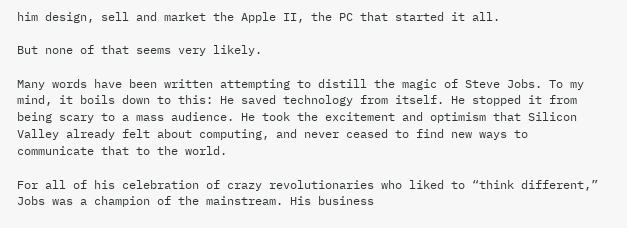him design, sell and market the Apple II, the PC that started it all.

But none of that seems very likely.

Many words have been written attempting to distill the magic of Steve Jobs. To my mind, it boils down to this: He saved technology from itself. He stopped it from being scary to a mass audience. He took the excitement and optimism that Silicon Valley already felt about computing, and never ceased to find new ways to communicate that to the world.

For all of his celebration of crazy revolutionaries who liked to “think different,” Jobs was a champion of the mainstream. His business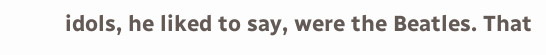idols, he liked to say, were the Beatles. That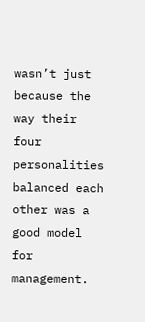wasn’t just because the way their four personalities balanced each other was a good model for management.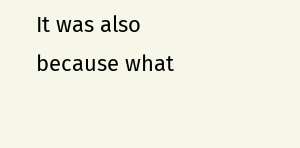It was also because what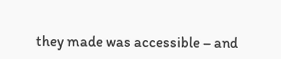they made was accessible – and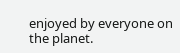enjoyed by everyone on the planet.